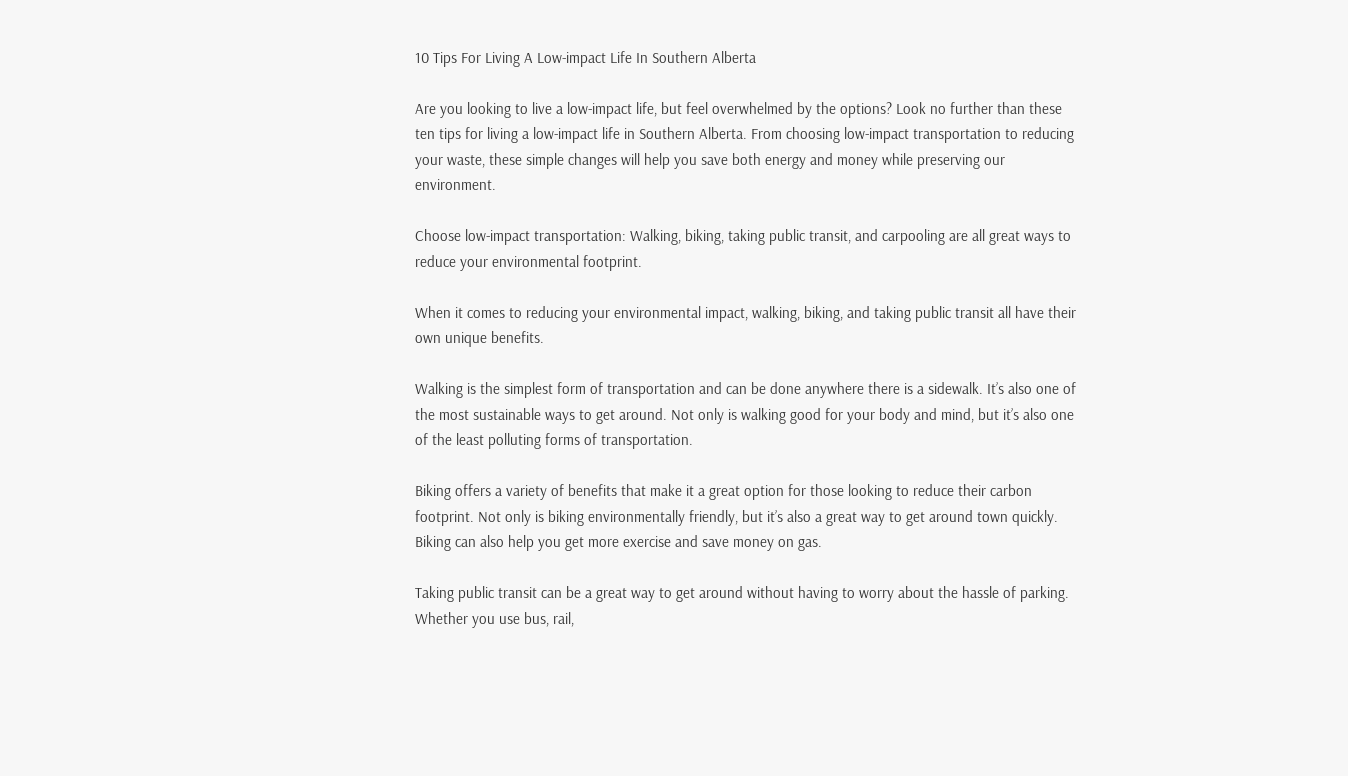10 Tips For Living A Low-impact Life In Southern Alberta

Are you looking to live a low-impact life, but feel overwhelmed by the options? Look no further than these ten tips for living a low-impact life in Southern Alberta. From choosing low-impact transportation to reducing your waste, these simple changes will help you save both energy and money while preserving our environment.

Choose low-impact transportation: Walking, biking, taking public transit, and carpooling are all great ways to reduce your environmental footprint.

When it comes to reducing your environmental impact, walking, biking, and taking public transit all have their own unique benefits.

Walking is the simplest form of transportation and can be done anywhere there is a sidewalk. It’s also one of the most sustainable ways to get around. Not only is walking good for your body and mind, but it’s also one of the least polluting forms of transportation.

Biking offers a variety of benefits that make it a great option for those looking to reduce their carbon footprint. Not only is biking environmentally friendly, but it’s also a great way to get around town quickly. Biking can also help you get more exercise and save money on gas.

Taking public transit can be a great way to get around without having to worry about the hassle of parking. Whether you use bus, rail,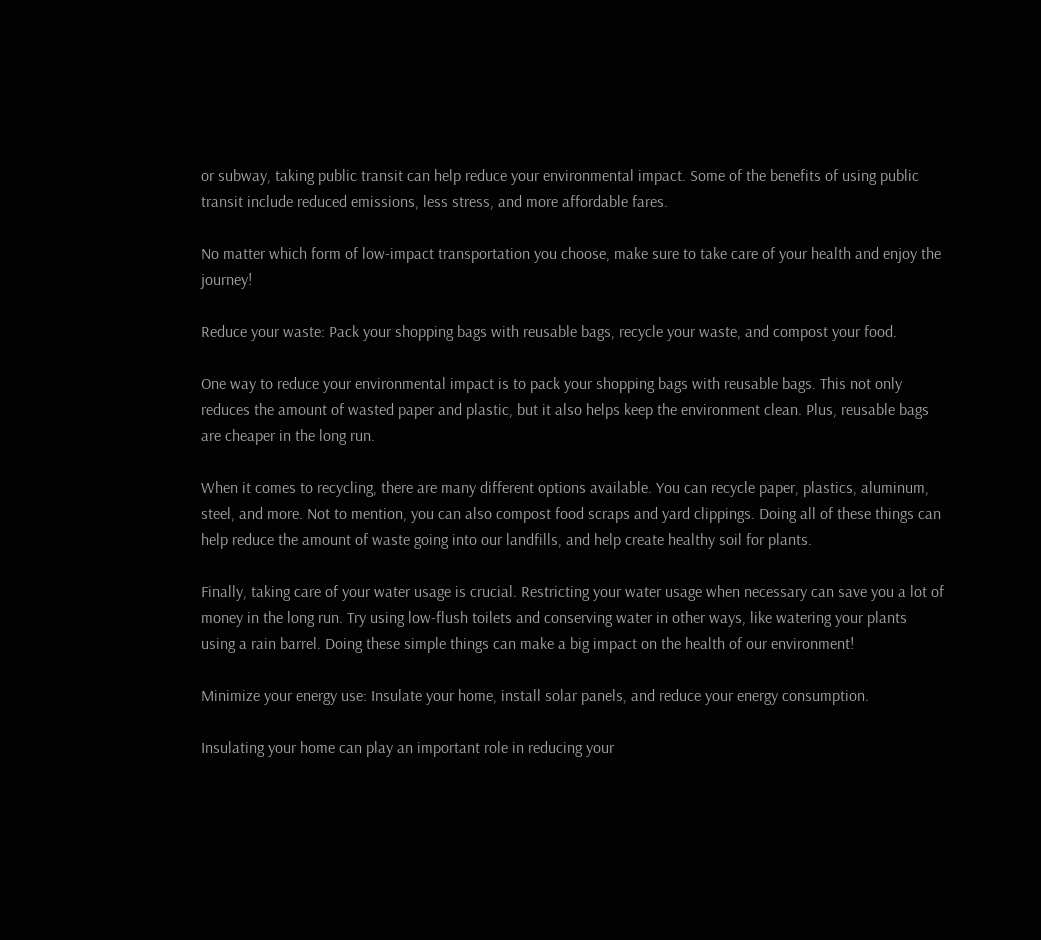or subway, taking public transit can help reduce your environmental impact. Some of the benefits of using public transit include reduced emissions, less stress, and more affordable fares.

No matter which form of low-impact transportation you choose, make sure to take care of your health and enjoy the journey!

Reduce your waste: Pack your shopping bags with reusable bags, recycle your waste, and compost your food.

One way to reduce your environmental impact is to pack your shopping bags with reusable bags. This not only reduces the amount of wasted paper and plastic, but it also helps keep the environment clean. Plus, reusable bags are cheaper in the long run.

When it comes to recycling, there are many different options available. You can recycle paper, plastics, aluminum, steel, and more. Not to mention, you can also compost food scraps and yard clippings. Doing all of these things can help reduce the amount of waste going into our landfills, and help create healthy soil for plants.

Finally, taking care of your water usage is crucial. Restricting your water usage when necessary can save you a lot of money in the long run. Try using low-flush toilets and conserving water in other ways, like watering your plants using a rain barrel. Doing these simple things can make a big impact on the health of our environment!

Minimize your energy use: Insulate your home, install solar panels, and reduce your energy consumption.

Insulating your home can play an important role in reducing your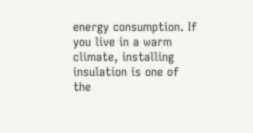energy consumption. If you live in a warm climate, installing insulation is one of the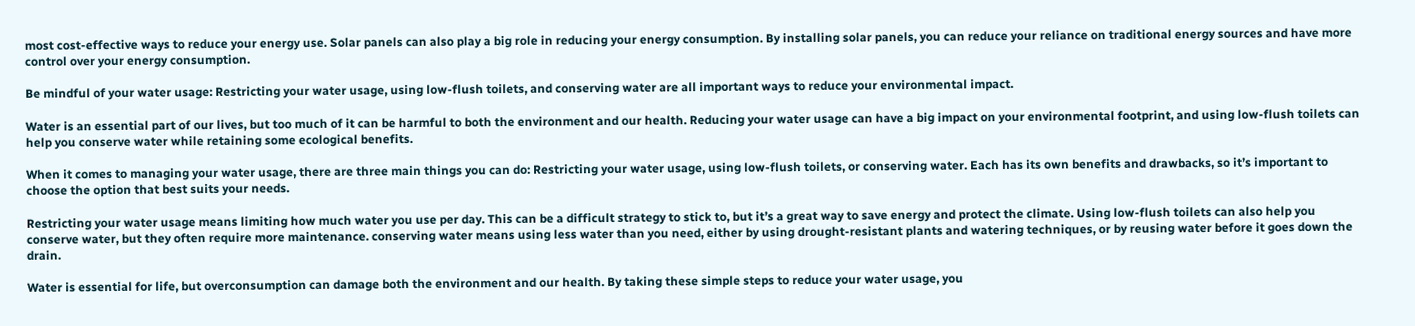most cost-effective ways to reduce your energy use. Solar panels can also play a big role in reducing your energy consumption. By installing solar panels, you can reduce your reliance on traditional energy sources and have more control over your energy consumption.

Be mindful of your water usage: Restricting your water usage, using low-flush toilets, and conserving water are all important ways to reduce your environmental impact.

Water is an essential part of our lives, but too much of it can be harmful to both the environment and our health. Reducing your water usage can have a big impact on your environmental footprint, and using low-flush toilets can help you conserve water while retaining some ecological benefits.

When it comes to managing your water usage, there are three main things you can do: Restricting your water usage, using low-flush toilets, or conserving water. Each has its own benefits and drawbacks, so it’s important to choose the option that best suits your needs.

Restricting your water usage means limiting how much water you use per day. This can be a difficult strategy to stick to, but it’s a great way to save energy and protect the climate. Using low-flush toilets can also help you conserve water, but they often require more maintenance. conserving water means using less water than you need, either by using drought-resistant plants and watering techniques, or by reusing water before it goes down the drain.

Water is essential for life, but overconsumption can damage both the environment and our health. By taking these simple steps to reduce your water usage, you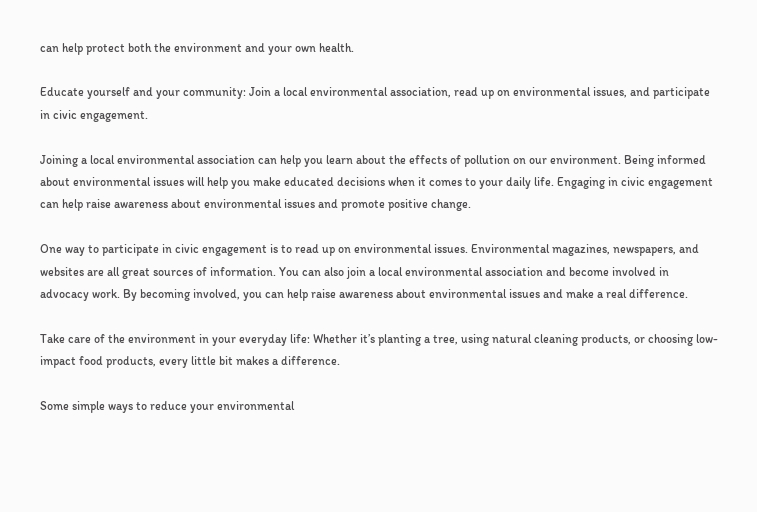can help protect both the environment and your own health.

Educate yourself and your community: Join a local environmental association, read up on environmental issues, and participate in civic engagement.

Joining a local environmental association can help you learn about the effects of pollution on our environment. Being informed about environmental issues will help you make educated decisions when it comes to your daily life. Engaging in civic engagement can help raise awareness about environmental issues and promote positive change.

One way to participate in civic engagement is to read up on environmental issues. Environmental magazines, newspapers, and websites are all great sources of information. You can also join a local environmental association and become involved in advocacy work. By becoming involved, you can help raise awareness about environmental issues and make a real difference.

Take care of the environment in your everyday life: Whether it’s planting a tree, using natural cleaning products, or choosing low-impact food products, every little bit makes a difference.

Some simple ways to reduce your environmental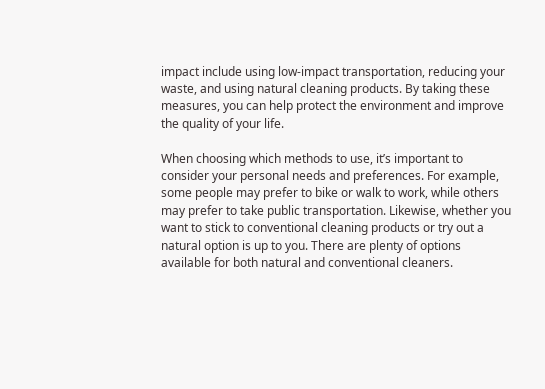impact include using low-impact transportation, reducing your waste, and using natural cleaning products. By taking these measures, you can help protect the environment and improve the quality of your life.

When choosing which methods to use, it’s important to consider your personal needs and preferences. For example, some people may prefer to bike or walk to work, while others may prefer to take public transportation. Likewise, whether you want to stick to conventional cleaning products or try out a natural option is up to you. There are plenty of options available for both natural and conventional cleaners.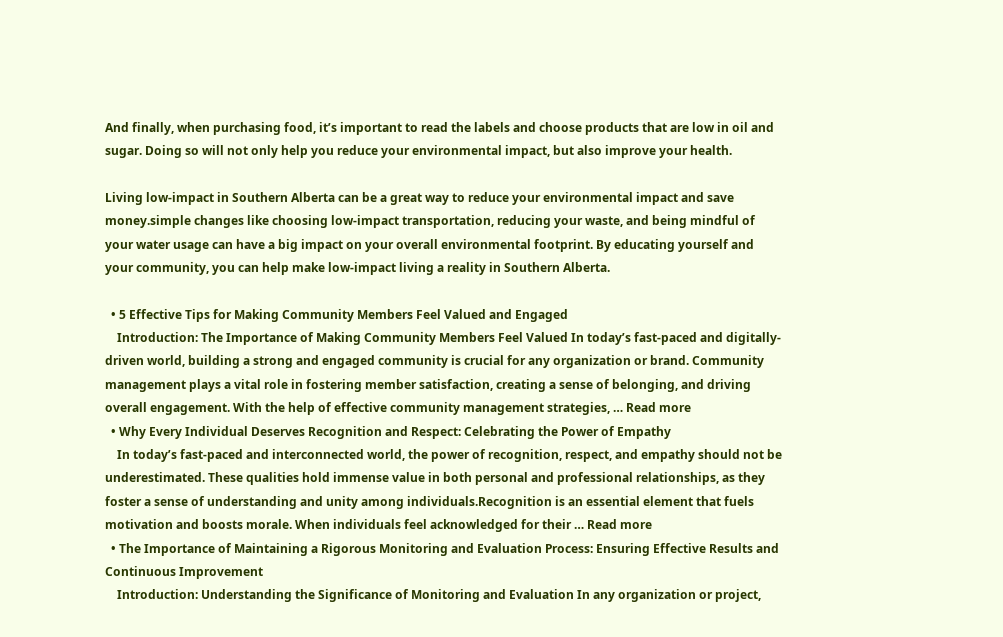And finally, when purchasing food, it’s important to read the labels and choose products that are low in oil and sugar. Doing so will not only help you reduce your environmental impact, but also improve your health.

Living low-impact in Southern Alberta can be a great way to reduce your environmental impact and save money.simple changes like choosing low-impact transportation, reducing your waste, and being mindful of your water usage can have a big impact on your overall environmental footprint. By educating yourself and your community, you can help make low-impact living a reality in Southern Alberta.

  • 5 Effective Tips for Making Community Members Feel Valued and Engaged
    Introduction: The Importance of Making Community Members Feel Valued In today’s fast-paced and digitally-driven world, building a strong and engaged community is crucial for any organization or brand. Community management plays a vital role in fostering member satisfaction, creating a sense of belonging, and driving overall engagement. With the help of effective community management strategies, … Read more
  • Why Every Individual Deserves Recognition and Respect: Celebrating the Power of Empathy
    In today’s fast-paced and interconnected world, the power of recognition, respect, and empathy should not be underestimated. These qualities hold immense value in both personal and professional relationships, as they foster a sense of understanding and unity among individuals.Recognition is an essential element that fuels motivation and boosts morale. When individuals feel acknowledged for their … Read more
  • The Importance of Maintaining a Rigorous Monitoring and Evaluation Process: Ensuring Effective Results and Continuous Improvement
    Introduction: Understanding the Significance of Monitoring and Evaluation In any organization or project,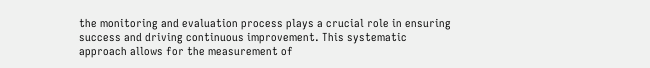the monitoring and evaluation process plays a crucial role in ensuring success and driving continuous improvement. This systematic approach allows for the measurement of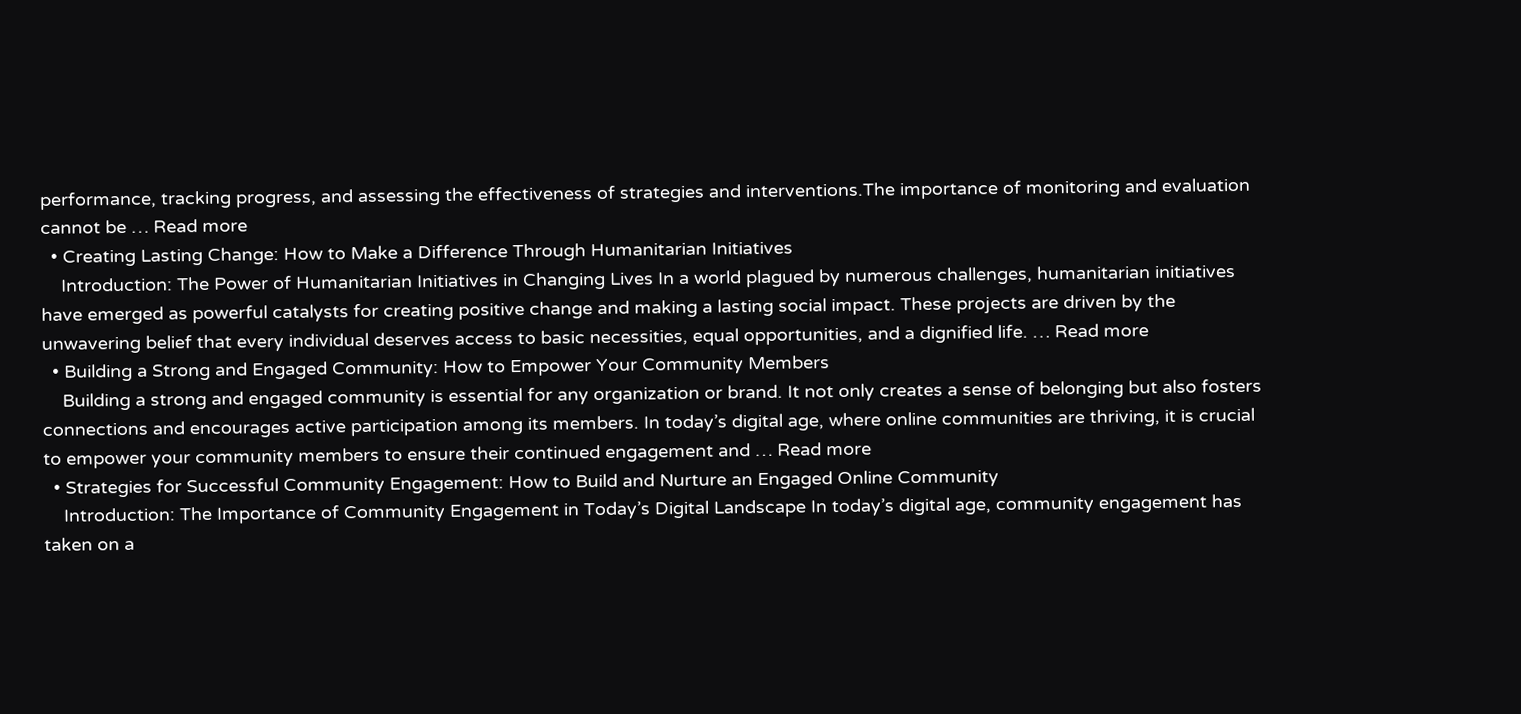performance, tracking progress, and assessing the effectiveness of strategies and interventions.The importance of monitoring and evaluation cannot be … Read more
  • Creating Lasting Change: How to Make a Difference Through Humanitarian Initiatives
    Introduction: The Power of Humanitarian Initiatives in Changing Lives In a world plagued by numerous challenges, humanitarian initiatives have emerged as powerful catalysts for creating positive change and making a lasting social impact. These projects are driven by the unwavering belief that every individual deserves access to basic necessities, equal opportunities, and a dignified life. … Read more
  • Building a Strong and Engaged Community: How to Empower Your Community Members
    Building a strong and engaged community is essential for any organization or brand. It not only creates a sense of belonging but also fosters connections and encourages active participation among its members. In today’s digital age, where online communities are thriving, it is crucial to empower your community members to ensure their continued engagement and … Read more
  • Strategies for Successful Community Engagement: How to Build and Nurture an Engaged Online Community
    Introduction: The Importance of Community Engagement in Today’s Digital Landscape In today’s digital age, community engagement has taken on a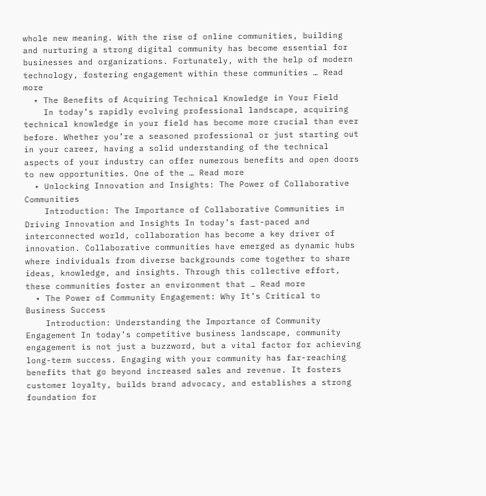whole new meaning. With the rise of online communities, building and nurturing a strong digital community has become essential for businesses and organizations. Fortunately, with the help of modern technology, fostering engagement within these communities … Read more
  • The Benefits of Acquiring Technical Knowledge in Your Field
    In today’s rapidly evolving professional landscape, acquiring technical knowledge in your field has become more crucial than ever before. Whether you’re a seasoned professional or just starting out in your career, having a solid understanding of the technical aspects of your industry can offer numerous benefits and open doors to new opportunities. One of the … Read more
  • Unlocking Innovation and Insights: The Power of Collaborative Communities
    Introduction: The Importance of Collaborative Communities in Driving Innovation and Insights In today’s fast-paced and interconnected world, collaboration has become a key driver of innovation. Collaborative communities have emerged as dynamic hubs where individuals from diverse backgrounds come together to share ideas, knowledge, and insights. Through this collective effort, these communities foster an environment that … Read more
  • The Power of Community Engagement: Why It’s Critical to Business Success
    Introduction: Understanding the Importance of Community Engagement In today’s competitive business landscape, community engagement is not just a buzzword, but a vital factor for achieving long-term success. Engaging with your community has far-reaching benefits that go beyond increased sales and revenue. It fosters customer loyalty, builds brand advocacy, and establishes a strong foundation for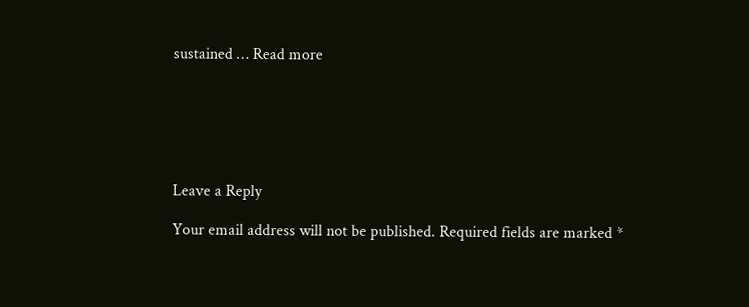sustained … Read more






Leave a Reply

Your email address will not be published. Required fields are marked *